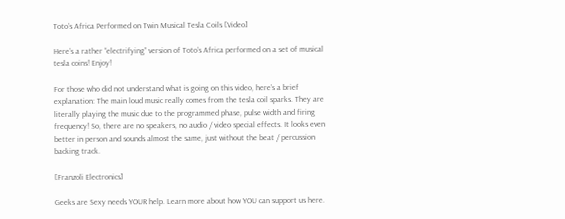Toto’s Africa Performed on Twin Musical Tesla Coils [Video]

Here’s a rather “electrifying” version of Toto’s Africa performed on a set of musical tesla coins! Enjoy!

For those who did not understand what is going on this video, here’s a brief explanation: The main loud music really comes from the tesla coil sparks. They are literally playing the music due to the programmed phase, pulse width and firing frequency! So, there are no speakers, no audio / video special effects. It looks even better in person and sounds almost the same, just without the beat / percussion backing track.

[Franzoli Electronics]

Geeks are Sexy needs YOUR help. Learn more about how YOU can support us here.